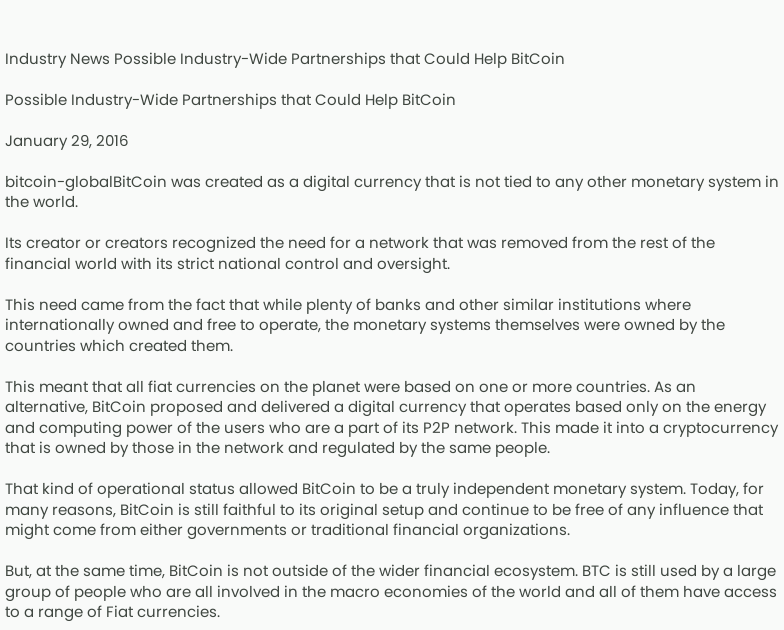Industry News Possible Industry-Wide Partnerships that Could Help BitCoin

Possible Industry-Wide Partnerships that Could Help BitCoin

January 29, 2016

bitcoin-globalBitCoin was created as a digital currency that is not tied to any other monetary system in the world.

Its creator or creators recognized the need for a network that was removed from the rest of the financial world with its strict national control and oversight.

This need came from the fact that while plenty of banks and other similar institutions where internationally owned and free to operate, the monetary systems themselves were owned by the countries which created them.

This meant that all fiat currencies on the planet were based on one or more countries. As an alternative, BitCoin proposed and delivered a digital currency that operates based only on the energy and computing power of the users who are a part of its P2P network. This made it into a cryptocurrency that is owned by those in the network and regulated by the same people.

That kind of operational status allowed BitCoin to be a truly independent monetary system. Today, for many reasons, BitCoin is still faithful to its original setup and continue to be free of any influence that might come from either governments or traditional financial organizations.

But, at the same time, BitCoin is not outside of the wider financial ecosystem. BTC is still used by a large group of people who are all involved in the macro economies of the world and all of them have access to a range of Fiat currencies.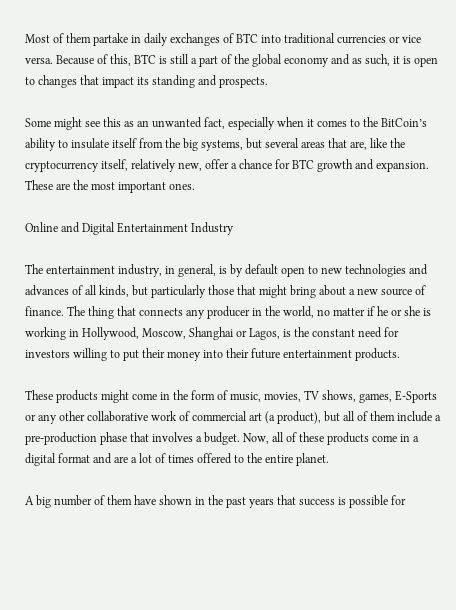Most of them partake in daily exchanges of BTC into traditional currencies or vice versa. Because of this, BTC is still a part of the global economy and as such, it is open to changes that impact its standing and prospects.

Some might see this as an unwanted fact, especially when it comes to the BitCoin’s ability to insulate itself from the big systems, but several areas that are, like the cryptocurrency itself, relatively new, offer a chance for BTC growth and expansion. These are the most important ones.

Online and Digital Entertainment Industry

The entertainment industry, in general, is by default open to new technologies and advances of all kinds, but particularly those that might bring about a new source of finance. The thing that connects any producer in the world, no matter if he or she is working in Hollywood, Moscow, Shanghai or Lagos, is the constant need for investors willing to put their money into their future entertainment products.

These products might come in the form of music, movies, TV shows, games, E-Sports or any other collaborative work of commercial art (a product), but all of them include a pre-production phase that involves a budget. Now, all of these products come in a digital format and are a lot of times offered to the entire planet.

A big number of them have shown in the past years that success is possible for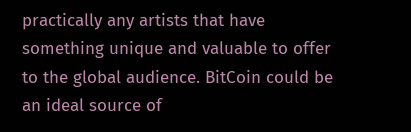practically any artists that have something unique and valuable to offer to the global audience. BitCoin could be an ideal source of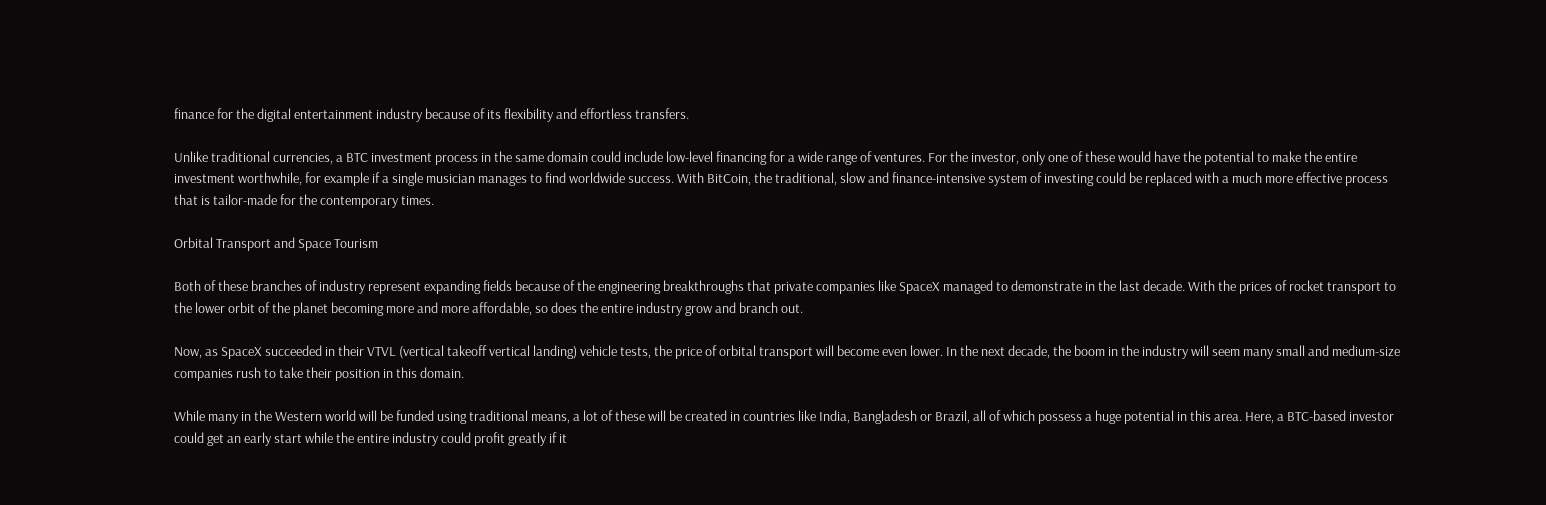finance for the digital entertainment industry because of its flexibility and effortless transfers.

Unlike traditional currencies, a BTC investment process in the same domain could include low-level financing for a wide range of ventures. For the investor, only one of these would have the potential to make the entire investment worthwhile, for example if a single musician manages to find worldwide success. With BitCoin, the traditional, slow and finance-intensive system of investing could be replaced with a much more effective process that is tailor-made for the contemporary times.

Orbital Transport and Space Tourism

Both of these branches of industry represent expanding fields because of the engineering breakthroughs that private companies like SpaceX managed to demonstrate in the last decade. With the prices of rocket transport to the lower orbit of the planet becoming more and more affordable, so does the entire industry grow and branch out.

Now, as SpaceX succeeded in their VTVL (vertical takeoff vertical landing) vehicle tests, the price of orbital transport will become even lower. In the next decade, the boom in the industry will seem many small and medium-size companies rush to take their position in this domain.

While many in the Western world will be funded using traditional means, a lot of these will be created in countries like India, Bangladesh or Brazil, all of which possess a huge potential in this area. Here, a BTC-based investor could get an early start while the entire industry could profit greatly if it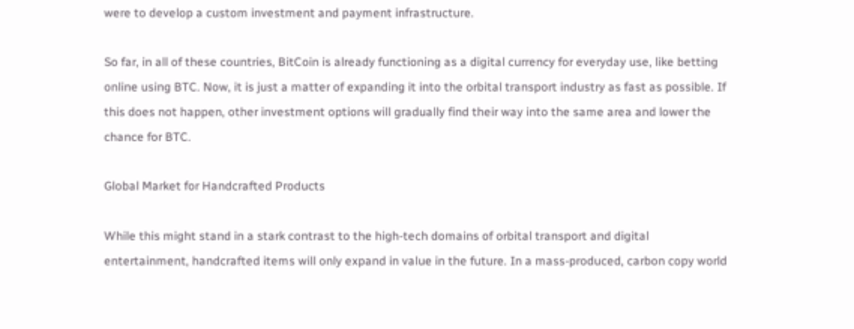were to develop a custom investment and payment infrastructure.

So far, in all of these countries, BitCoin is already functioning as a digital currency for everyday use, like betting online using BTC. Now, it is just a matter of expanding it into the orbital transport industry as fast as possible. If this does not happen, other investment options will gradually find their way into the same area and lower the chance for BTC.

Global Market for Handcrafted Products

While this might stand in a stark contrast to the high-tech domains of orbital transport and digital entertainment, handcrafted items will only expand in value in the future. In a mass-produced, carbon copy world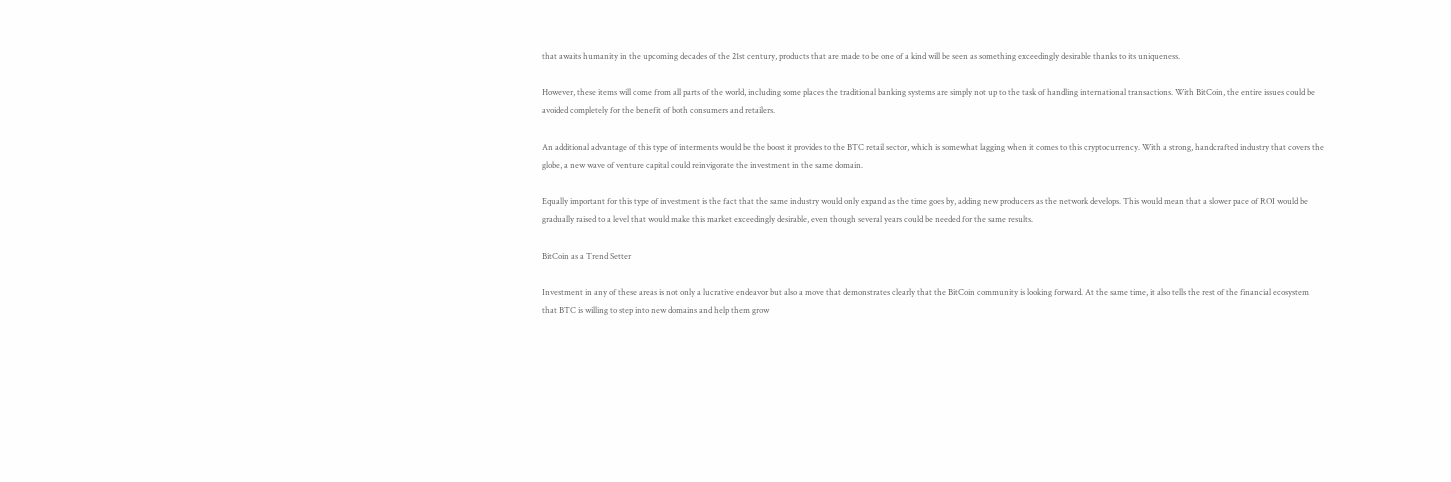that awaits humanity in the upcoming decades of the 21st century, products that are made to be one of a kind will be seen as something exceedingly desirable thanks to its uniqueness.

However, these items will come from all parts of the world, including some places the traditional banking systems are simply not up to the task of handling international transactions. With BitCoin, the entire issues could be avoided completely for the benefit of both consumers and retailers.

An additional advantage of this type of interments would be the boost it provides to the BTC retail sector, which is somewhat lagging when it comes to this cryptocurrency. With a strong, handcrafted industry that covers the globe, a new wave of venture capital could reinvigorate the investment in the same domain.

Equally important for this type of investment is the fact that the same industry would only expand as the time goes by, adding new producers as the network develops. This would mean that a slower pace of ROI would be gradually raised to a level that would make this market exceedingly desirable, even though several years could be needed for the same results.

BitCoin as a Trend Setter

Investment in any of these areas is not only a lucrative endeavor but also a move that demonstrates clearly that the BitCoin community is looking forward. At the same time, it also tells the rest of the financial ecosystem that BTC is willing to step into new domains and help them grow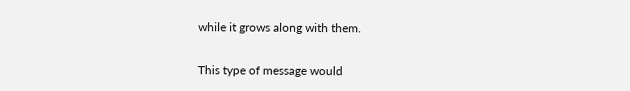while it grows along with them.

This type of message would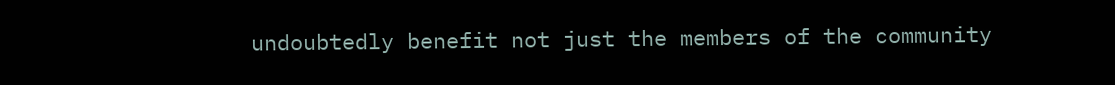undoubtedly benefit not just the members of the community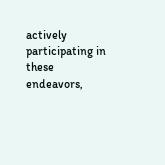actively participating in these endeavors,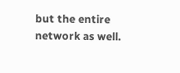but the entire network as well.